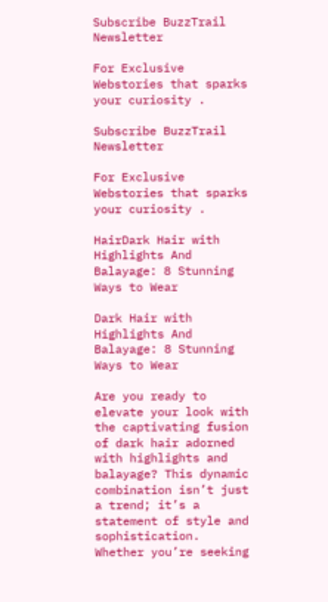Subscribe BuzzTrail Newsletter

For Exclusive Webstories that sparks your curiosity .

Subscribe BuzzTrail Newsletter

For Exclusive Webstories that sparks your curiosity .

HairDark Hair with Highlights And Balayage: 8 Stunning Ways to Wear

Dark Hair with Highlights And Balayage: 8 Stunning Ways to Wear

Are you ready to elevate your look with the captivating fusion of dark hair adorned with highlights and balayage? This dynamic combination isn’t just a trend; it’s a statement of style and sophistication. Whether you’re seeking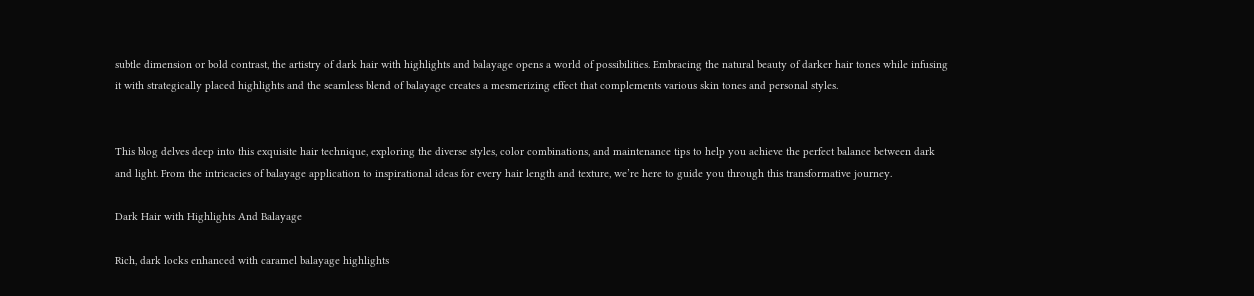subtle dimension or bold contrast, the artistry of dark hair with highlights and balayage opens a world of possibilities. Embracing the natural beauty of darker hair tones while infusing it with strategically placed highlights and the seamless blend of balayage creates a mesmerizing effect that complements various skin tones and personal styles.


This blog delves deep into this exquisite hair technique, exploring the diverse styles, color combinations, and maintenance tips to help you achieve the perfect balance between dark and light. From the intricacies of balayage application to inspirational ideas for every hair length and texture, we’re here to guide you through this transformative journey.

Dark Hair with Highlights And Balayage

Rich, dark locks enhanced with caramel balayage highlights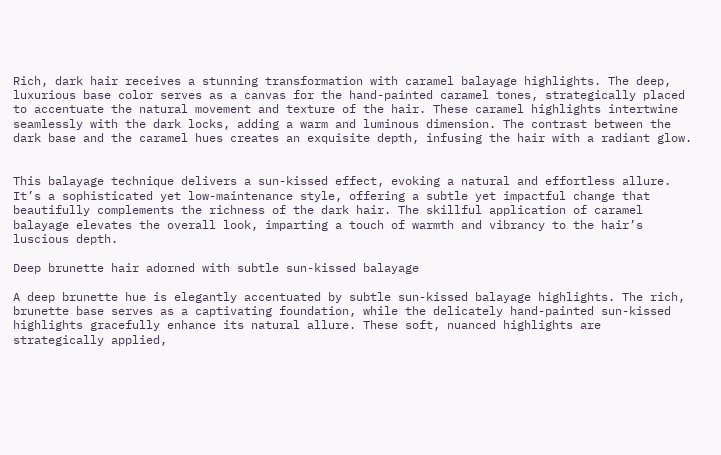Rich, dark hair receives a stunning transformation with caramel balayage highlights. The deep, luxurious base color serves as a canvas for the hand-painted caramel tones, strategically placed to accentuate the natural movement and texture of the hair. These caramel highlights intertwine seamlessly with the dark locks, adding a warm and luminous dimension. The contrast between the dark base and the caramel hues creates an exquisite depth, infusing the hair with a radiant glow.


This balayage technique delivers a sun-kissed effect, evoking a natural and effortless allure. It’s a sophisticated yet low-maintenance style, offering a subtle yet impactful change that beautifully complements the richness of the dark hair. The skillful application of caramel balayage elevates the overall look, imparting a touch of warmth and vibrancy to the hair’s luscious depth.

Deep brunette hair adorned with subtle sun-kissed balayage

A deep brunette hue is elegantly accentuated by subtle sun-kissed balayage highlights. The rich, brunette base serves as a captivating foundation, while the delicately hand-painted sun-kissed highlights gracefully enhance its natural allure. These soft, nuanced highlights are strategically applied,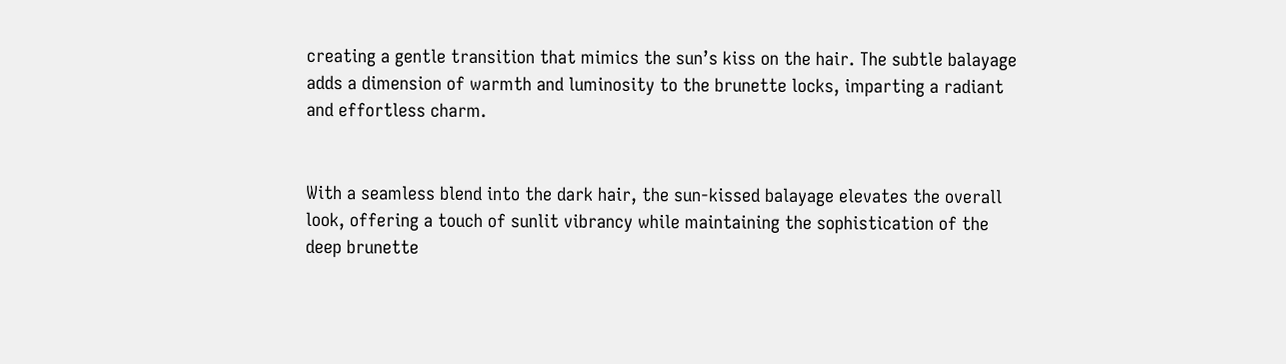creating a gentle transition that mimics the sun’s kiss on the hair. The subtle balayage adds a dimension of warmth and luminosity to the brunette locks, imparting a radiant and effortless charm.


With a seamless blend into the dark hair, the sun-kissed balayage elevates the overall look, offering a touch of sunlit vibrancy while maintaining the sophistication of the deep brunette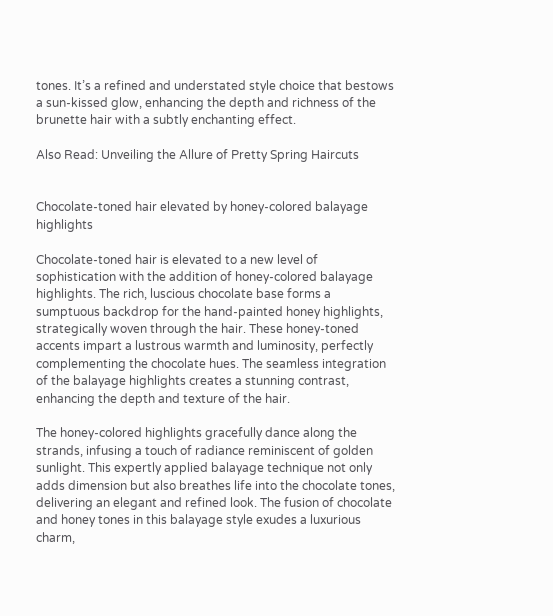tones. It’s a refined and understated style choice that bestows a sun-kissed glow, enhancing the depth and richness of the brunette hair with a subtly enchanting effect.

Also Read: Unveiling the Allure of Pretty Spring Haircuts


Chocolate-toned hair elevated by honey-colored balayage highlights

Chocolate-toned hair is elevated to a new level of sophistication with the addition of honey-colored balayage highlights. The rich, luscious chocolate base forms a sumptuous backdrop for the hand-painted honey highlights, strategically woven through the hair. These honey-toned accents impart a lustrous warmth and luminosity, perfectly complementing the chocolate hues. The seamless integration of the balayage highlights creates a stunning contrast, enhancing the depth and texture of the hair.

The honey-colored highlights gracefully dance along the strands, infusing a touch of radiance reminiscent of golden sunlight. This expertly applied balayage technique not only adds dimension but also breathes life into the chocolate tones, delivering an elegant and refined look. The fusion of chocolate and honey tones in this balayage style exudes a luxurious charm,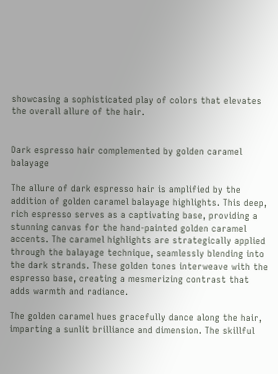showcasing a sophisticated play of colors that elevates the overall allure of the hair.


Dark espresso hair complemented by golden caramel balayage

The allure of dark espresso hair is amplified by the addition of golden caramel balayage highlights. This deep, rich espresso serves as a captivating base, providing a stunning canvas for the hand-painted golden caramel accents. The caramel highlights are strategically applied through the balayage technique, seamlessly blending into the dark strands. These golden tones interweave with the espresso base, creating a mesmerizing contrast that adds warmth and radiance.

The golden caramel hues gracefully dance along the hair, imparting a sunlit brilliance and dimension. The skillful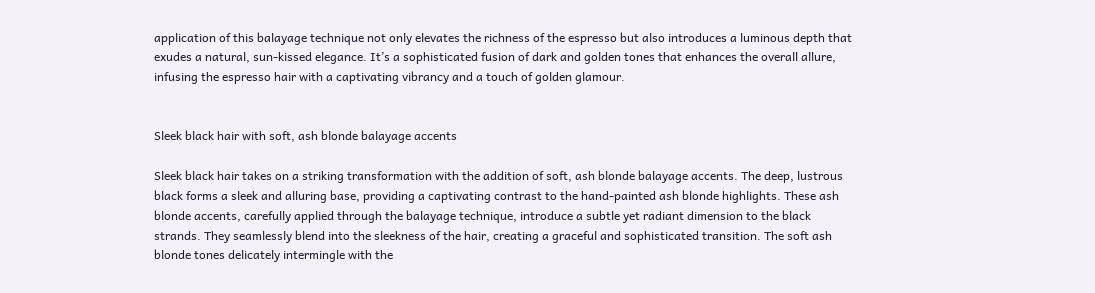application of this balayage technique not only elevates the richness of the espresso but also introduces a luminous depth that exudes a natural, sun-kissed elegance. It’s a sophisticated fusion of dark and golden tones that enhances the overall allure, infusing the espresso hair with a captivating vibrancy and a touch of golden glamour.


Sleek black hair with soft, ash blonde balayage accents

Sleek black hair takes on a striking transformation with the addition of soft, ash blonde balayage accents. The deep, lustrous black forms a sleek and alluring base, providing a captivating contrast to the hand-painted ash blonde highlights. These ash blonde accents, carefully applied through the balayage technique, introduce a subtle yet radiant dimension to the black strands. They seamlessly blend into the sleekness of the hair, creating a graceful and sophisticated transition. The soft ash blonde tones delicately intermingle with the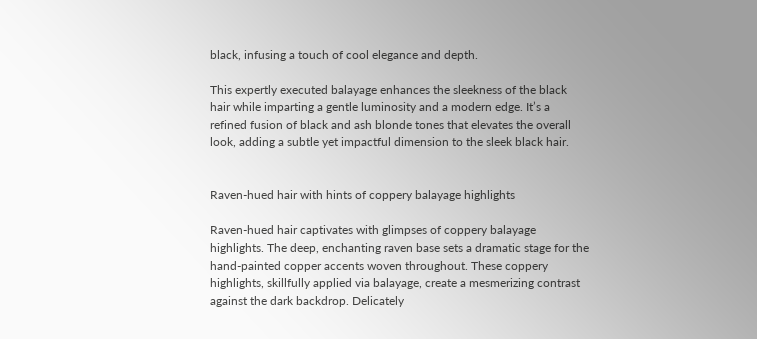black, infusing a touch of cool elegance and depth.

This expertly executed balayage enhances the sleekness of the black hair while imparting a gentle luminosity and a modern edge. It’s a refined fusion of black and ash blonde tones that elevates the overall look, adding a subtle yet impactful dimension to the sleek black hair.


Raven-hued hair with hints of coppery balayage highlights

Raven-hued hair captivates with glimpses of coppery balayage highlights. The deep, enchanting raven base sets a dramatic stage for the hand-painted copper accents woven throughout. These coppery highlights, skillfully applied via balayage, create a mesmerizing contrast against the dark backdrop. Delicately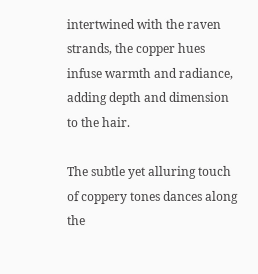intertwined with the raven strands, the copper hues infuse warmth and radiance, adding depth and dimension to the hair.

The subtle yet alluring touch of coppery tones dances along the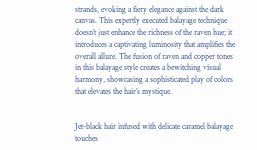strands, evoking a fiery elegance against the dark canvas. This expertly executed balayage technique doesn’t just enhance the richness of the raven hue; it introduces a captivating luminosity that amplifies the overall allure. The fusion of raven and copper tones in this balayage style creates a bewitching visual harmony, showcasing a sophisticated play of colors that elevates the hair’s mystique.


Jet-black hair infused with delicate caramel balayage touches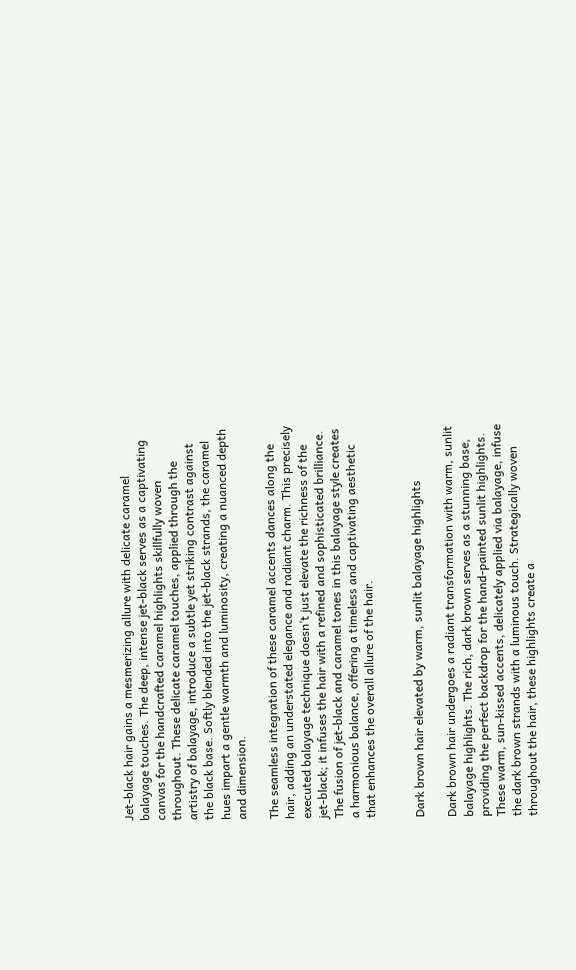Jet-black hair gains a mesmerizing allure with delicate caramel balayage touches. The deep, intense jet-black serves as a captivating canvas for the handcrafted caramel highlights skillfully woven throughout. These delicate caramel touches, applied through the artistry of balayage, introduce a subtle yet striking contrast against the black base. Softly blended into the jet-black strands, the caramel hues impart a gentle warmth and luminosity, creating a nuanced depth and dimension.

The seamless integration of these caramel accents dances along the hair, adding an understated elegance and radiant charm. This precisely executed balayage technique doesn’t just elevate the richness of the jet-black; it infuses the hair with a refined and sophisticated brilliance. The fusion of jet-black and caramel tones in this balayage style creates a harmonious balance, offering a timeless and captivating aesthetic that enhances the overall allure of the hair.


Dark brown hair elevated by warm, sunlit balayage highlights

Dark brown hair undergoes a radiant transformation with warm, sunlit balayage highlights. The rich, dark brown serves as a stunning base, providing the perfect backdrop for the hand-painted sunlit highlights. These warm, sun-kissed accents, delicately applied via balayage, infuse the dark brown strands with a luminous touch. Strategically woven throughout the hair, these highlights create a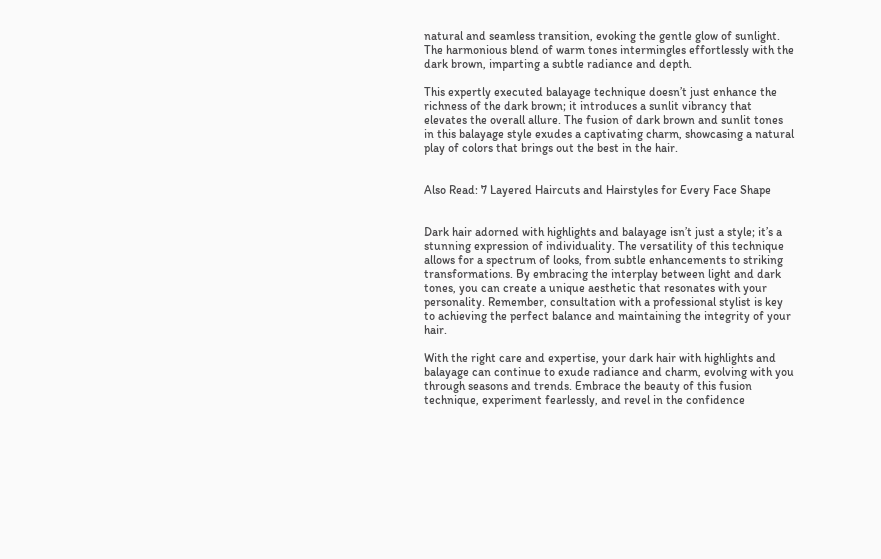natural and seamless transition, evoking the gentle glow of sunlight. The harmonious blend of warm tones intermingles effortlessly with the dark brown, imparting a subtle radiance and depth.

This expertly executed balayage technique doesn’t just enhance the richness of the dark brown; it introduces a sunlit vibrancy that elevates the overall allure. The fusion of dark brown and sunlit tones in this balayage style exudes a captivating charm, showcasing a natural play of colors that brings out the best in the hair.


Also Read: 7 Layered Haircuts and Hairstyles for Every Face Shape


Dark hair adorned with highlights and balayage isn’t just a style; it’s a stunning expression of individuality. The versatility of this technique allows for a spectrum of looks, from subtle enhancements to striking transformations. By embracing the interplay between light and dark tones, you can create a unique aesthetic that resonates with your personality. Remember, consultation with a professional stylist is key to achieving the perfect balance and maintaining the integrity of your hair.

With the right care and expertise, your dark hair with highlights and balayage can continue to exude radiance and charm, evolving with you through seasons and trends. Embrace the beauty of this fusion technique, experiment fearlessly, and revel in the confidence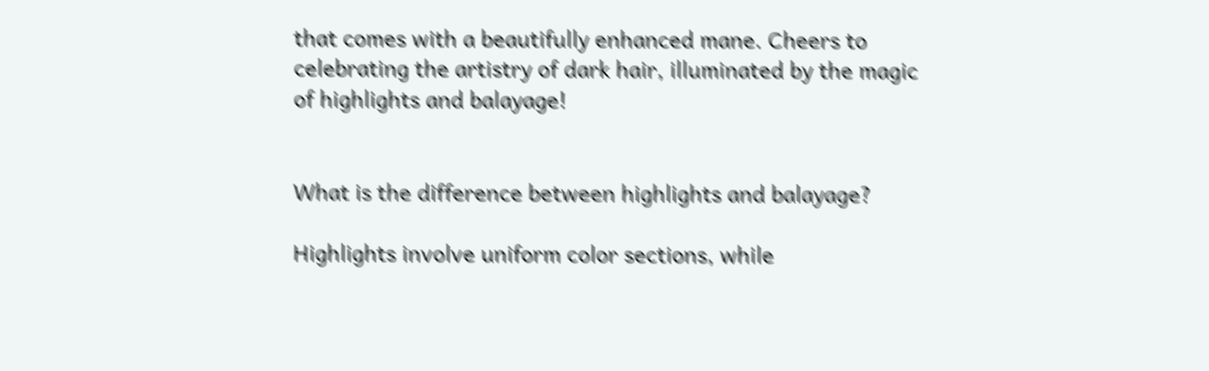that comes with a beautifully enhanced mane. Cheers to celebrating the artistry of dark hair, illuminated by the magic of highlights and balayage!


What is the difference between highlights and balayage?

Highlights involve uniform color sections, while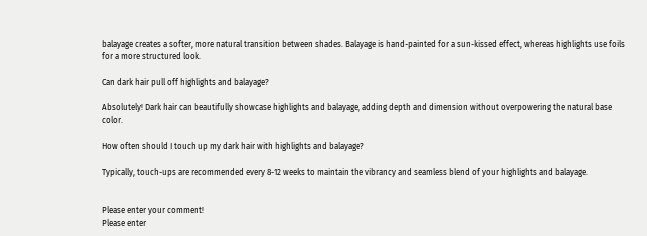balayage creates a softer, more natural transition between shades. Balayage is hand-painted for a sun-kissed effect, whereas highlights use foils for a more structured look.

Can dark hair pull off highlights and balayage?

Absolutely! Dark hair can beautifully showcase highlights and balayage, adding depth and dimension without overpowering the natural base color.

How often should I touch up my dark hair with highlights and balayage?

Typically, touch-ups are recommended every 8-12 weeks to maintain the vibrancy and seamless blend of your highlights and balayage.


Please enter your comment!
Please enter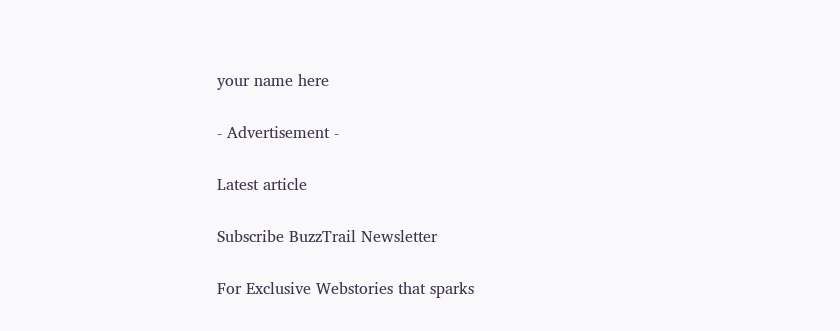your name here

- Advertisement -

Latest article

Subscribe BuzzTrail Newsletter

For Exclusive Webstories that sparks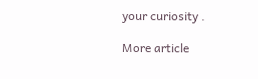your curiosity .

More article